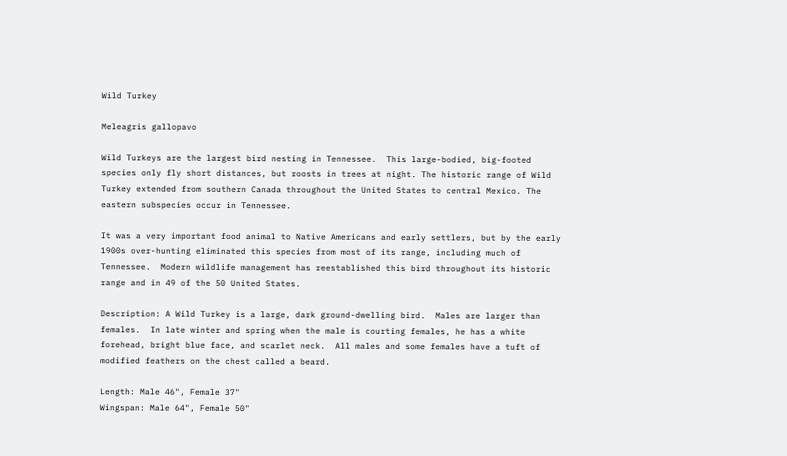Wild Turkey

Meleagris gallopavo

Wild Turkeys are the largest bird nesting in Tennessee.  This large-bodied, big-footed species only fly short distances, but roosts in trees at night. The historic range of Wild Turkey extended from southern Canada throughout the United States to central Mexico. The eastern subspecies occur in Tennessee.

It was a very important food animal to Native Americans and early settlers, but by the early 1900s over-hunting eliminated this species from most of its range, including much of Tennessee.  Modern wildlife management has reestablished this bird throughout its historic range and in 49 of the 50 United States.

Description: A Wild Turkey is a large, dark ground-dwelling bird.  Males are larger than females.  In late winter and spring when the male is courting females, he has a white forehead, bright blue face, and scarlet neck.  All males and some females have a tuft of modified feathers on the chest called a beard.

Length: Male 46", Female 37"
Wingspan: Male 64", Female 50"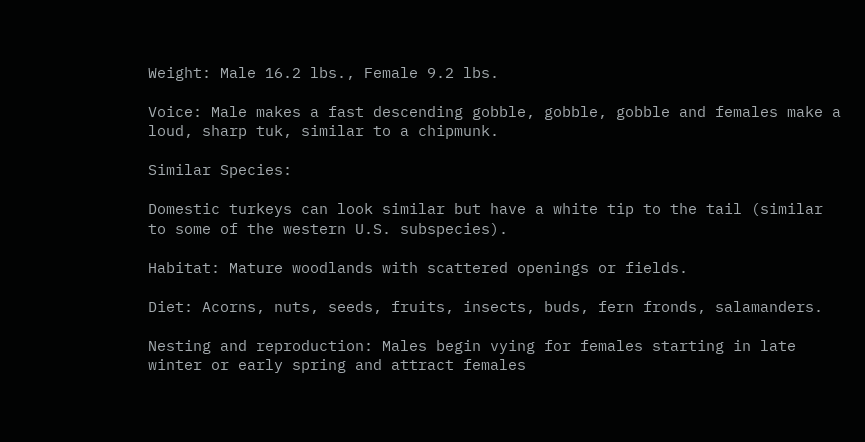Weight: Male 16.2 lbs., Female 9.2 lbs.

Voice: Male makes a fast descending gobble, gobble, gobble and females make a loud, sharp tuk, similar to a chipmunk.

Similar Species:

Domestic turkeys can look similar but have a white tip to the tail (similar to some of the western U.S. subspecies).

Habitat: Mature woodlands with scattered openings or fields.

Diet: Acorns, nuts, seeds, fruits, insects, buds, fern fronds, salamanders.

Nesting and reproduction: Males begin vying for females starting in late winter or early spring and attract females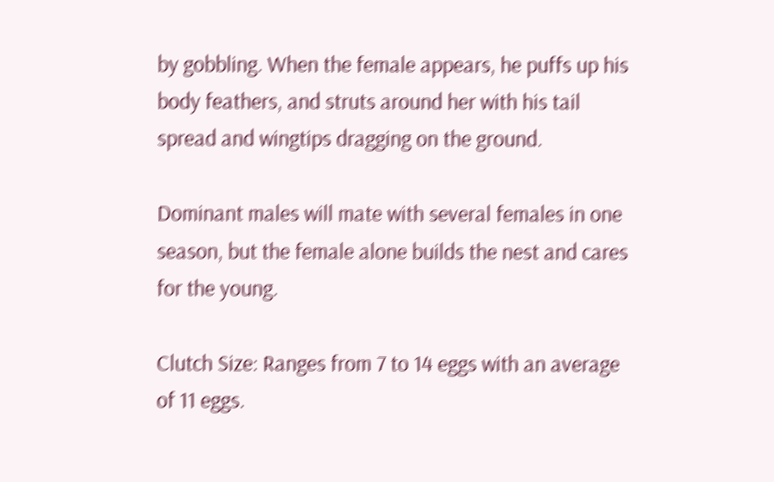by gobbling. When the female appears, he puffs up his body feathers, and struts around her with his tail spread and wingtips dragging on the ground.

Dominant males will mate with several females in one season, but the female alone builds the nest and cares for the young.

Clutch Size: Ranges from 7 to 14 eggs with an average of 11 eggs.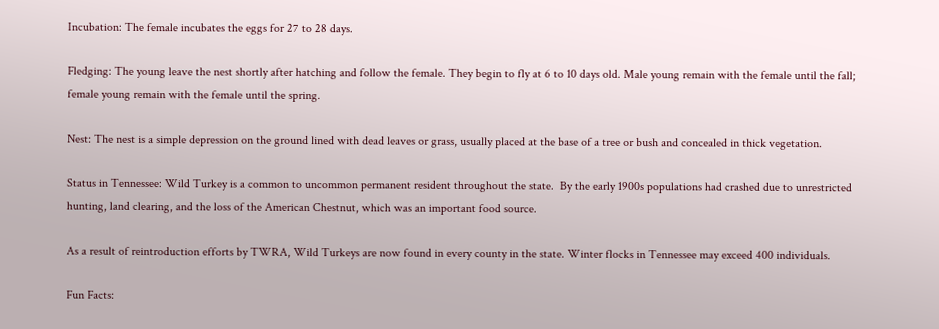Incubation: The female incubates the eggs for 27 to 28 days.

Fledging: The young leave the nest shortly after hatching and follow the female. They begin to fly at 6 to 10 days old. Male young remain with the female until the fall; female young remain with the female until the spring.

Nest: The nest is a simple depression on the ground lined with dead leaves or grass, usually placed at the base of a tree or bush and concealed in thick vegetation.

Status in Tennessee: Wild Turkey is a common to uncommon permanent resident throughout the state.  By the early 1900s populations had crashed due to unrestricted hunting, land clearing, and the loss of the American Chestnut, which was an important food source.

As a result of reintroduction efforts by TWRA, Wild Turkeys are now found in every county in the state. Winter flocks in Tennessee may exceed 400 individuals.

Fun Facts: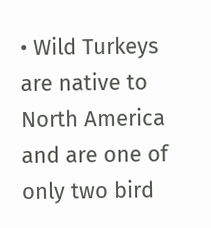• Wild Turkeys are native to North America and are one of only two bird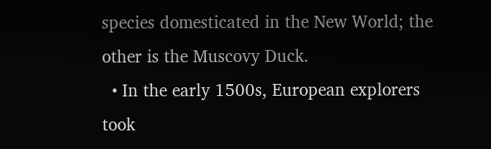species domesticated in the New World; the other is the Muscovy Duck.
  • In the early 1500s, European explorers took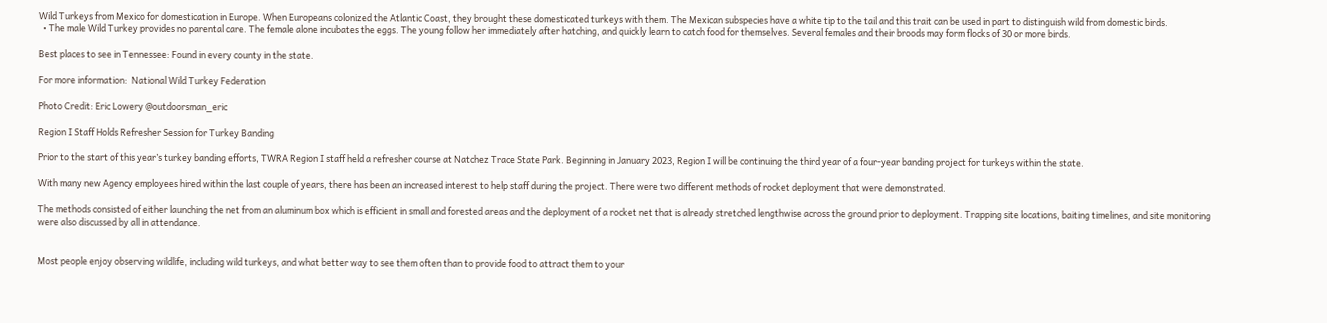Wild Turkeys from Mexico for domestication in Europe. When Europeans colonized the Atlantic Coast, they brought these domesticated turkeys with them. The Mexican subspecies have a white tip to the tail and this trait can be used in part to distinguish wild from domestic birds.
  • The male Wild Turkey provides no parental care. The female alone incubates the eggs. The young follow her immediately after hatching, and quickly learn to catch food for themselves. Several females and their broods may form flocks of 30 or more birds.

Best places to see in Tennessee: Found in every county in the state.

For more information:  National Wild Turkey Federation

Photo Credit: Eric Lowery @outdoorsman_eric

Region I Staff Holds Refresher Session for Turkey Banding

Prior to the start of this year’s turkey banding efforts, TWRA Region I staff held a refresher course at Natchez Trace State Park. Beginning in January 2023, Region I will be continuing the third year of a four-year banding project for turkeys within the state.

With many new Agency employees hired within the last couple of years, there has been an increased interest to help staff during the project. There were two different methods of rocket deployment that were demonstrated.

The methods consisted of either launching the net from an aluminum box which is efficient in small and forested areas and the deployment of a rocket net that is already stretched lengthwise across the ground prior to deployment. Trapping site locations, baiting timelines, and site monitoring were also discussed by all in attendance.


Most people enjoy observing wildlife, including wild turkeys, and what better way to see them often than to provide food to attract them to your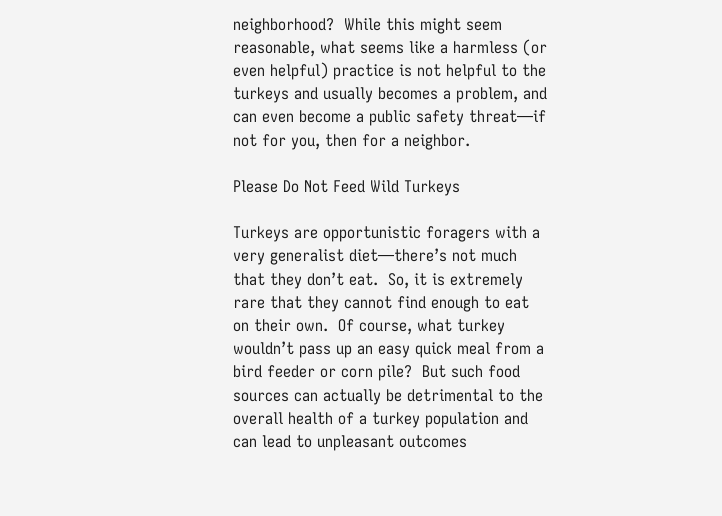neighborhood?  While this might seem reasonable, what seems like a harmless (or even helpful) practice is not helpful to the turkeys and usually becomes a problem, and can even become a public safety threat—if not for you, then for a neighbor.

Please Do Not Feed Wild Turkeys

Turkeys are opportunistic foragers with a very generalist diet—there’s not much that they don’t eat.  So, it is extremely rare that they cannot find enough to eat on their own.  Of course, what turkey wouldn’t pass up an easy quick meal from a bird feeder or corn pile?  But such food sources can actually be detrimental to the overall health of a turkey population and can lead to unpleasant outcomes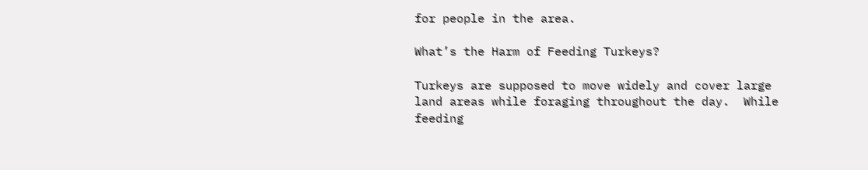for people in the area.

What’s the Harm of Feeding Turkeys?

Turkeys are supposed to move widely and cover large land areas while foraging throughout the day.  While feeding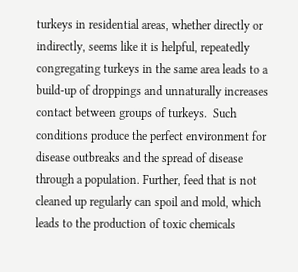turkeys in residential areas, whether directly or indirectly, seems like it is helpful, repeatedly congregating turkeys in the same area leads to a build-up of droppings and unnaturally increases contact between groups of turkeys.  Such conditions produce the perfect environment for disease outbreaks and the spread of disease through a population. Further, feed that is not cleaned up regularly can spoil and mold, which leads to the production of toxic chemicals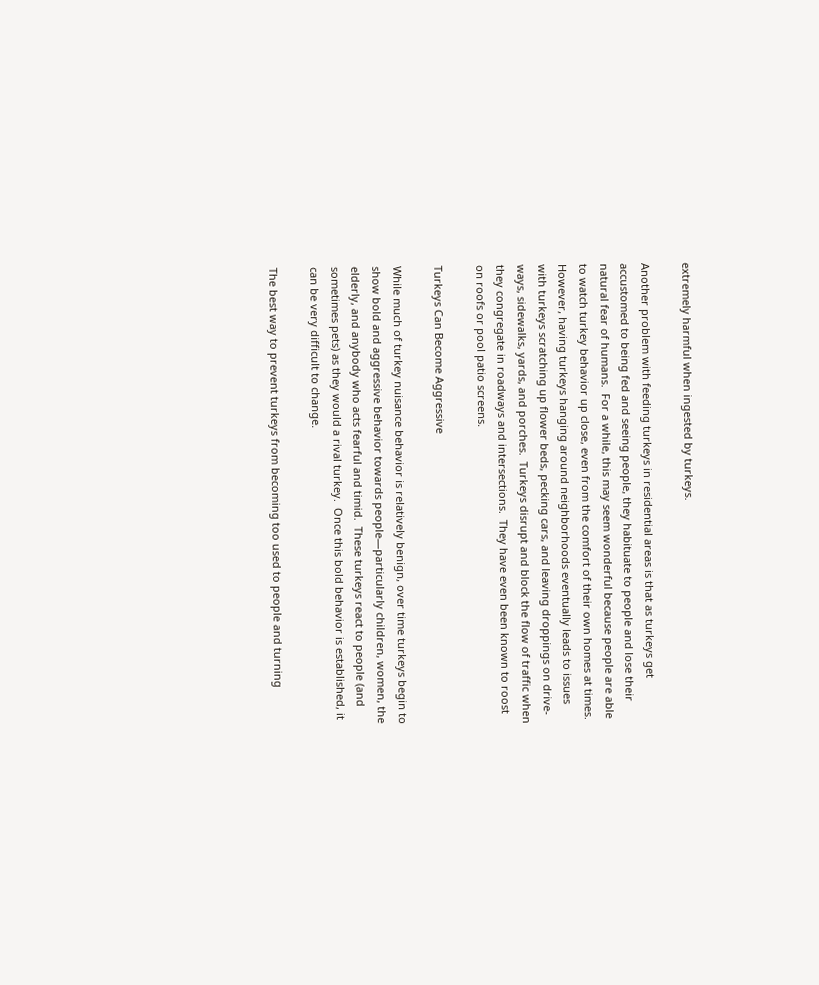extremely harmful when ingested by turkeys.

Another problem with feeding turkeys in residential areas is that as turkeys get accustomed to being fed and seeing people, they habituate to people and lose their natural fear of humans.  For a while, this may seem wonderful because people are able to watch turkey behavior up close, even from the comfort of their own homes at times.  However, having turkeys hanging around neighborhoods eventually leads to issues with turkeys scratching up flower beds, pecking cars, and leaving droppings on drive-ways, sidewalks, yards, and porches.  Turkeys disrupt and block the flow of traffic when they congregate in roadways and intersections.  They have even been known to roost on roofs or pool patio screens.

Turkeys Can Become Aggressive

While much of turkey nuisance behavior is relatively benign, over time turkeys begin to show bold and aggressive behavior towards people—particularly children, women, the elderly, and anybody who acts fearful and timid.  These turkeys react to people (and sometimes pets) as they would a rival turkey.  Once this bold behavior is established, it can be very difficult to change.

The best way to prevent turkeys from becoming too used to people and turning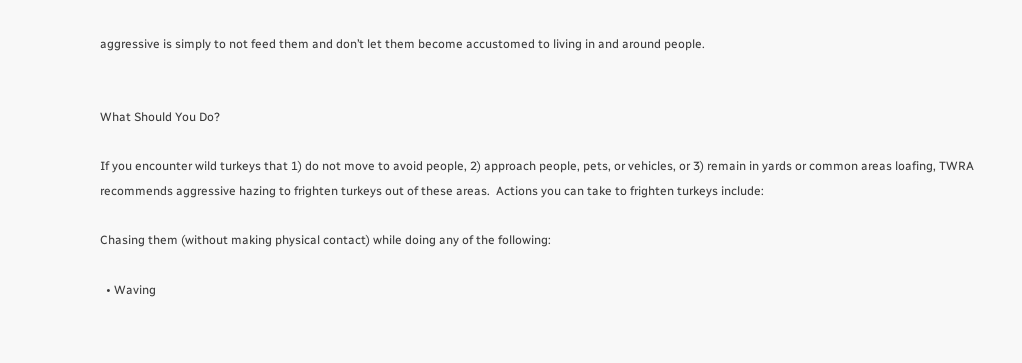aggressive is simply to not feed them and don’t let them become accustomed to living in and around people.


What Should You Do?

If you encounter wild turkeys that 1) do not move to avoid people, 2) approach people, pets, or vehicles, or 3) remain in yards or common areas loafing, TWRA recommends aggressive hazing to frighten turkeys out of these areas.  Actions you can take to frighten turkeys include:

Chasing them (without making physical contact) while doing any of the following:

  • Waving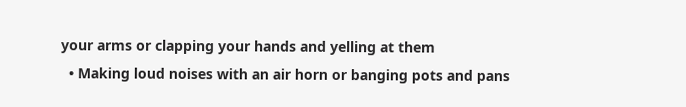your arms or clapping your hands and yelling at them
  • Making loud noises with an air horn or banging pots and pans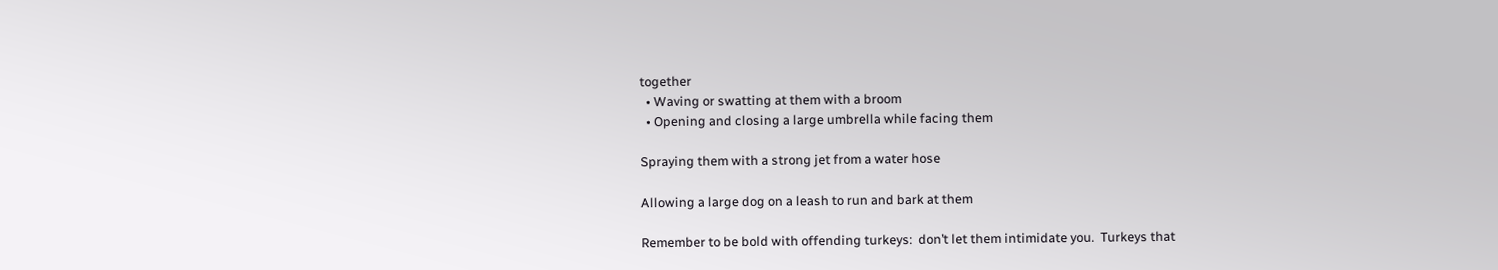together
  • Waving or swatting at them with a broom
  • Opening and closing a large umbrella while facing them

Spraying them with a strong jet from a water hose

Allowing a large dog on a leash to run and bark at them

Remember to be bold with offending turkeys:  don’t let them intimidate you.  Turkeys that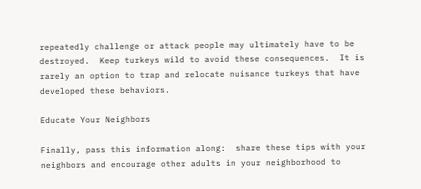repeatedly challenge or attack people may ultimately have to be destroyed.  Keep turkeys wild to avoid these consequences.  It is rarely an option to trap and relocate nuisance turkeys that have developed these behaviors.

Educate Your Neighbors

Finally, pass this information along:  share these tips with your neighbors and encourage other adults in your neighborhood to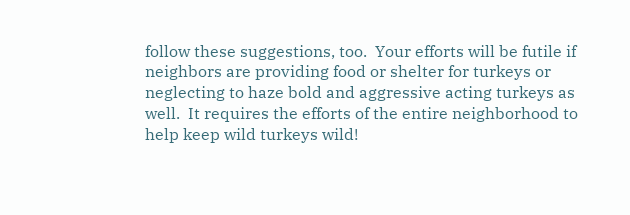follow these suggestions, too.  Your efforts will be futile if neighbors are providing food or shelter for turkeys or neglecting to haze bold and aggressive acting turkeys as well.  It requires the efforts of the entire neighborhood to help keep wild turkeys wild!